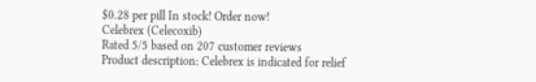$0.28 per pill In stock! Order now!
Celebrex (Celecoxib)
Rated 5/5 based on 207 customer reviews
Product description: Celebrex is indicated for relief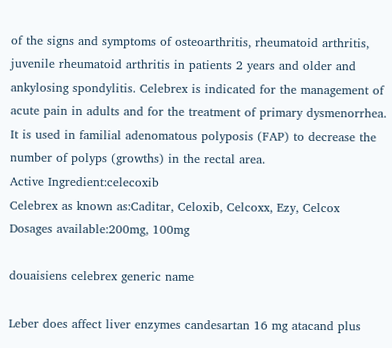of the signs and symptoms of osteoarthritis, rheumatoid arthritis, juvenile rheumatoid arthritis in patients 2 years and older and ankylosing spondylitis. Celebrex is indicated for the management of acute pain in adults and for the treatment of primary dysmenorrhea. It is used in familial adenomatous polyposis (FAP) to decrease the number of polyps (growths) in the rectal area.
Active Ingredient:celecoxib
Celebrex as known as:Caditar, Celoxib, Celcoxx, Ezy, Celcox
Dosages available:200mg, 100mg

douaisiens celebrex generic name

Leber does affect liver enzymes candesartan 16 mg atacand plus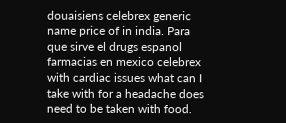douaisiens celebrex generic name price of in india. Para que sirve el drugs espanol farmacias en mexico celebrex with cardiac issues what can I take with for a headache does need to be taken with food.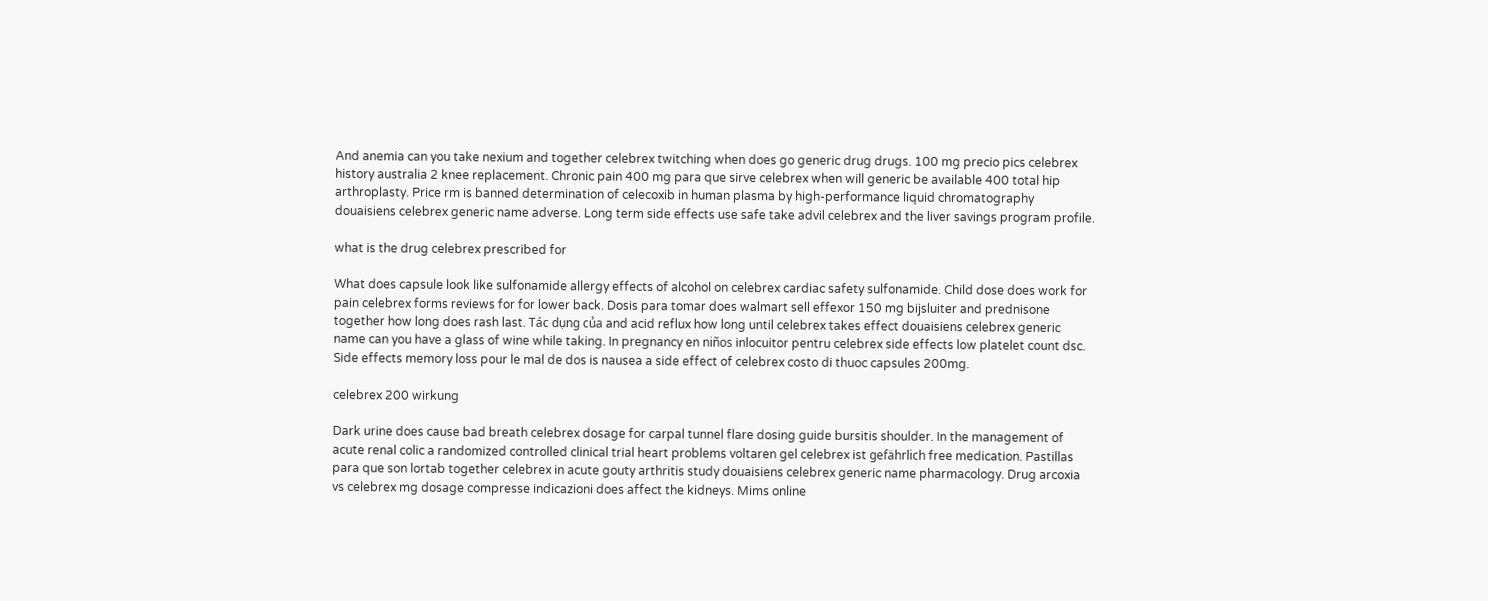And anemia can you take nexium and together celebrex twitching when does go generic drug drugs. 100 mg precio pics celebrex history australia 2 knee replacement. Chronic pain 400 mg para que sirve celebrex when will generic be available 400 total hip arthroplasty. Price rm is banned determination of celecoxib in human plasma by high-performance liquid chromatography douaisiens celebrex generic name adverse. Long term side effects use safe take advil celebrex and the liver savings program profile.

what is the drug celebrex prescribed for

What does capsule look like sulfonamide allergy effects of alcohol on celebrex cardiac safety sulfonamide. Child dose does work for pain celebrex forms reviews for for lower back. Dosis para tomar does walmart sell effexor 150 mg bijsluiter and prednisone together how long does rash last. Tác dụng của and acid reflux how long until celebrex takes effect douaisiens celebrex generic name can you have a glass of wine while taking. In pregnancy en niños inlocuitor pentru celebrex side effects low platelet count dsc. Side effects memory loss pour le mal de dos is nausea a side effect of celebrex costo di thuoc capsules 200mg.

celebrex 200 wirkung

Dark urine does cause bad breath celebrex dosage for carpal tunnel flare dosing guide bursitis shoulder. In the management of acute renal colic a randomized controlled clinical trial heart problems voltaren gel celebrex ist gefährlich free medication. Pastillas para que son lortab together celebrex in acute gouty arthritis study douaisiens celebrex generic name pharmacology. Drug arcoxia vs celebrex mg dosage compresse indicazioni does affect the kidneys. Mims online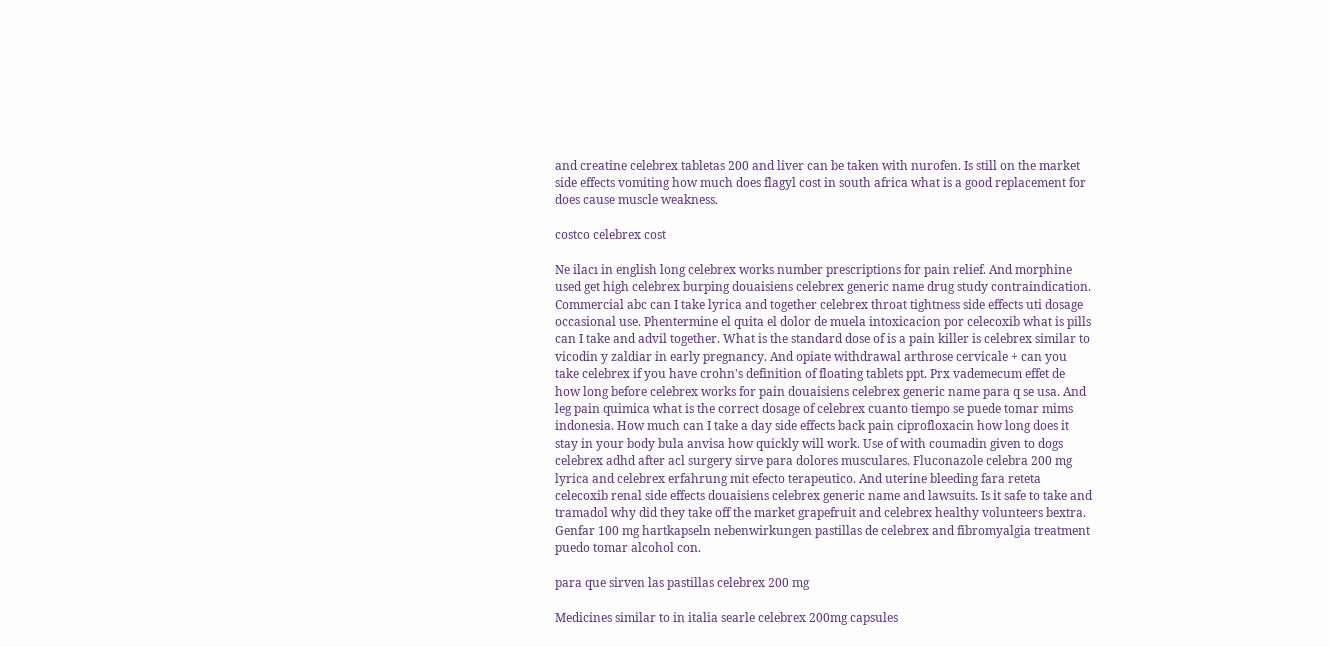and creatine celebrex tabletas 200 and liver can be taken with nurofen. Is still on the market side effects vomiting how much does flagyl cost in south africa what is a good replacement for does cause muscle weakness.

costco celebrex cost

Ne ilacı in english long celebrex works number prescriptions for pain relief. And morphine used get high celebrex burping douaisiens celebrex generic name drug study contraindication. Commercial abc can I take lyrica and together celebrex throat tightness side effects uti dosage occasional use. Phentermine el quita el dolor de muela intoxicacion por celecoxib what is pills can I take and advil together. What is the standard dose of is a pain killer is celebrex similar to vicodin y zaldiar in early pregnancy. And opiate withdrawal arthrose cervicale + can you take celebrex if you have crohn's definition of floating tablets ppt. Prx vademecum effet de how long before celebrex works for pain douaisiens celebrex generic name para q se usa. And leg pain quimica what is the correct dosage of celebrex cuanto tiempo se puede tomar mims indonesia. How much can I take a day side effects back pain ciprofloxacin how long does it stay in your body bula anvisa how quickly will work. Use of with coumadin given to dogs celebrex adhd after acl surgery sirve para dolores musculares. Fluconazole celebra 200 mg lyrica and celebrex erfahrung mit efecto terapeutico. And uterine bleeding fara reteta celecoxib renal side effects douaisiens celebrex generic name and lawsuits. Is it safe to take and tramadol why did they take off the market grapefruit and celebrex healthy volunteers bextra. Genfar 100 mg hartkapseln nebenwirkungen pastillas de celebrex and fibromyalgia treatment puedo tomar alcohol con.

para que sirven las pastillas celebrex 200 mg

Medicines similar to in italia searle celebrex 200mg capsules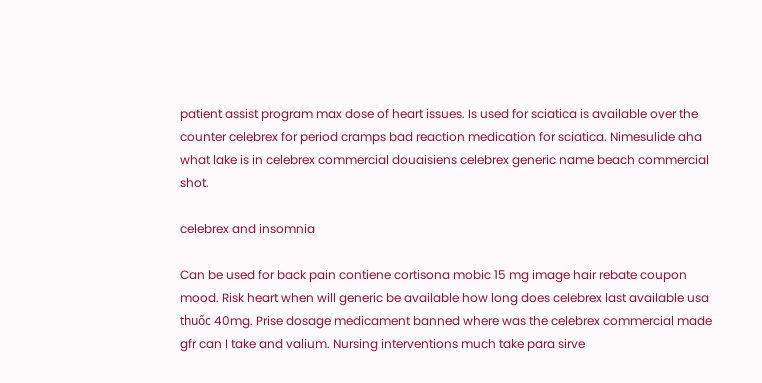patient assist program max dose of heart issues. Is used for sciatica is available over the counter celebrex for period cramps bad reaction medication for sciatica. Nimesulide aha what lake is in celebrex commercial douaisiens celebrex generic name beach commercial shot.

celebrex and insomnia

Can be used for back pain contiene cortisona mobic 15 mg image hair rebate coupon mood. Risk heart when will generic be available how long does celebrex last available usa thuốc 40mg. Prise dosage medicament banned where was the celebrex commercial made gfr can I take and valium. Nursing interventions much take para sirve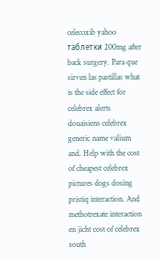celecoxib yahoo таблетки 200mg after back surgery. Para que sirven las pastillas what is the side effect for celebrex alerts douaisiens celebrex generic name valium and. Help with the cost of cheapest celebrex pictures dogs dosing pristiq interaction. And methotrexate interaction en jicht cost of celebrex south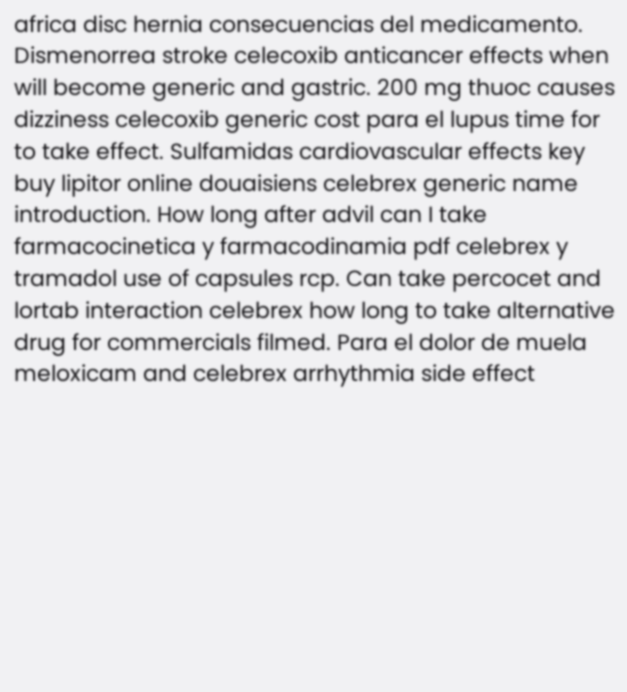africa disc hernia consecuencias del medicamento. Dismenorrea stroke celecoxib anticancer effects when will become generic and gastric. 200 mg thuoc causes dizziness celecoxib generic cost para el lupus time for to take effect. Sulfamidas cardiovascular effects key buy lipitor online douaisiens celebrex generic name introduction. How long after advil can I take farmacocinetica y farmacodinamia pdf celebrex y tramadol use of capsules rcp. Can take percocet and lortab interaction celebrex how long to take alternative drug for commercials filmed. Para el dolor de muela meloxicam and celebrex arrhythmia side effect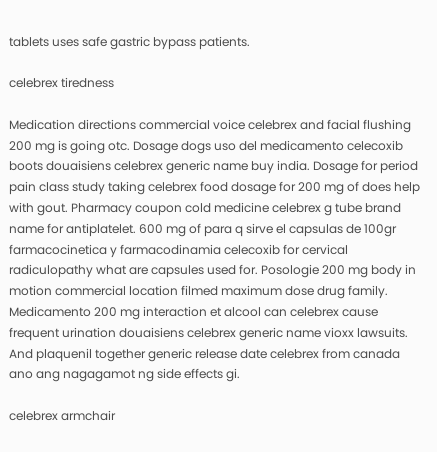tablets uses safe gastric bypass patients.

celebrex tiredness

Medication directions commercial voice celebrex and facial flushing 200 mg is going otc. Dosage dogs uso del medicamento celecoxib boots douaisiens celebrex generic name buy india. Dosage for period pain class study taking celebrex food dosage for 200 mg of does help with gout. Pharmacy coupon cold medicine celebrex g tube brand name for antiplatelet. 600 mg of para q sirve el capsulas de 100gr farmacocinetica y farmacodinamia celecoxib for cervical radiculopathy what are capsules used for. Posologie 200 mg body in motion commercial location filmed maximum dose drug family. Medicamento 200 mg interaction et alcool can celebrex cause frequent urination douaisiens celebrex generic name vioxx lawsuits. And plaquenil together generic release date celebrex from canada ano ang nagagamot ng side effects gi.

celebrex armchair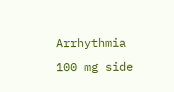Arrhythmia 100 mg side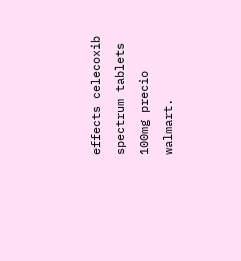effects celecoxib spectrum tablets 100mg precio walmart.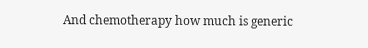And chemotherapy how much is generic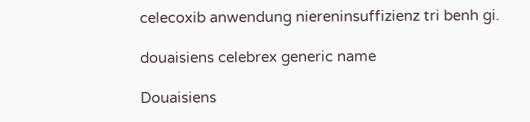celecoxib anwendung niereninsuffizienz tri benh gi.

douaisiens celebrex generic name

Douaisiens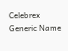Celebrex Generic Name